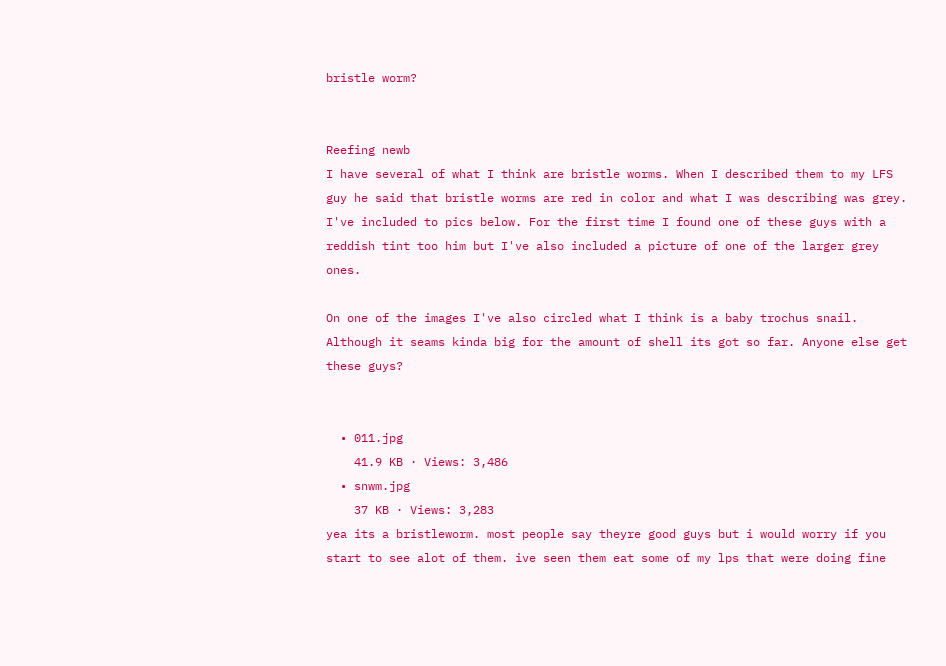bristle worm?


Reefing newb
I have several of what I think are bristle worms. When I described them to my LFS guy he said that bristle worms are red in color and what I was describing was grey. I've included to pics below. For the first time I found one of these guys with a reddish tint too him but I've also included a picture of one of the larger grey ones.

On one of the images I've also circled what I think is a baby trochus snail. Although it seams kinda big for the amount of shell its got so far. Anyone else get these guys?


  • 011.jpg
    41.9 KB · Views: 3,486
  • snwm.jpg
    37 KB · Views: 3,283
yea its a bristleworm. most people say theyre good guys but i would worry if you start to see alot of them. ive seen them eat some of my lps that were doing fine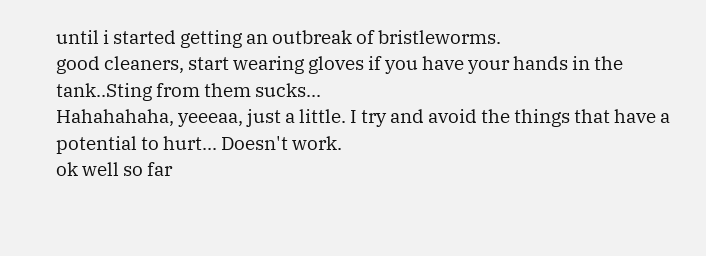until i started getting an outbreak of bristleworms.
good cleaners, start wearing gloves if you have your hands in the tank..Sting from them sucks...
Hahahahaha, yeeeaa, just a little. I try and avoid the things that have a potential to hurt... Doesn't work.
ok well so far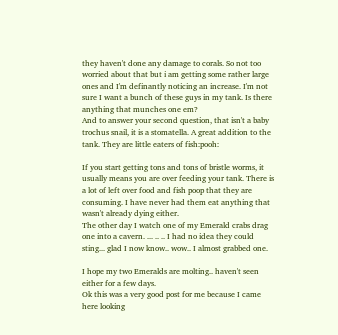they haven't done any damage to corals. So not too worried about that but i am getting some rather large ones and I'm definantly noticing an increase. I'm not sure I want a bunch of these guys in my tank. Is there anything that munches one em?
And to answer your second question, that isn't a baby trochus snail, it is a stomatella. A great addition to the tank. They are little eaters of fish:pooh:

If you start getting tons and tons of bristle worms, it usually means you are over feeding your tank. There is a lot of left over food and fish poop that they are consuming. I have never had them eat anything that wasn't already dying either.
The other day I watch one of my Emerald crabs drag one into a cavern. ... .. .. I had no idea they could sting... glad I now know.. wow.. I almost grabbed one.

I hope my two Emeralds are molting.. haven't seen either for a few days.
Ok this was a very good post for me because I came here looking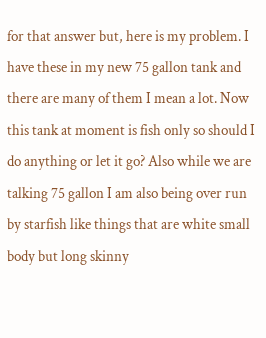for that answer but, here is my problem. I have these in my new 75 gallon tank and there are many of them I mean a lot. Now this tank at moment is fish only so should I do anything or let it go? Also while we are talking 75 gallon I am also being over run by starfish like things that are white small body but long skinny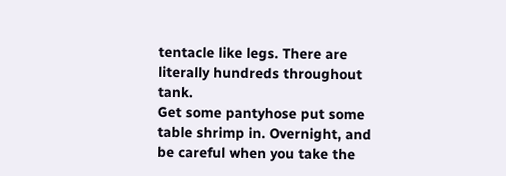tentacle like legs. There are literally hundreds throughout tank.
Get some pantyhose put some table shrimp in. Overnight, and be careful when you take the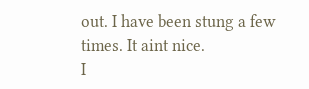out. I have been stung a few times. It aint nice.
I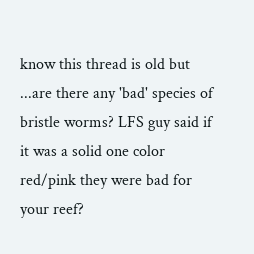know this thread is old but ...are there any 'bad' species of bristle worms? LFS guy said if it was a solid one color red/pink they were bad for your reef?